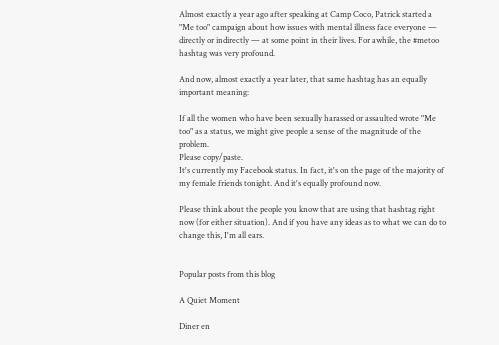Almost exactly a year ago after speaking at Camp Coco, Patrick started a "Me too" campaign about how issues with mental illness face everyone — directly or indirectly — at some point in their lives. For awhile, the #metoo hashtag was very profound.

And now, almost exactly a year later, that same hashtag has an equally important meaning:

If all the women who have been sexually harassed or assaulted wrote "Me too" as a status, we might give people a sense of the magnitude of the problem.
Please copy/paste.
It's currently my Facebook status. In fact, it's on the page of the majority of my female friends tonight. And it's equally profound now.

Please think about the people you know that are using that hashtag right now (for either situation). And if you have any ideas as to what we can do to change this, I'm all ears.


Popular posts from this blog

A Quiet Moment

Diner en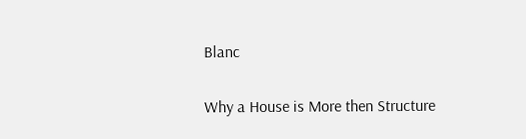Blanc

Why a House is More then Structure